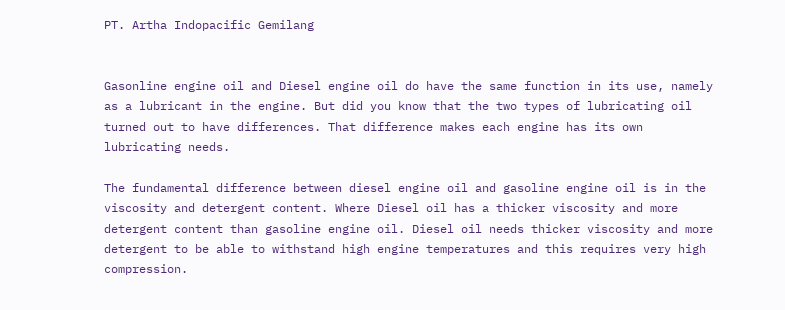PT. Artha Indopacific Gemilang


Gasonline engine oil and Diesel engine oil do have the same function in its use, namely as a lubricant in the engine. But did you know that the two types of lubricating oil turned out to have differences. That difference makes each engine has its own lubricating needs.

The fundamental difference between diesel engine oil and gasoline engine oil is in the viscosity and detergent content. Where Diesel oil has a thicker viscosity and more detergent content than gasoline engine oil. Diesel oil needs thicker viscosity and more detergent to be able to withstand high engine temperatures and this requires very high compression.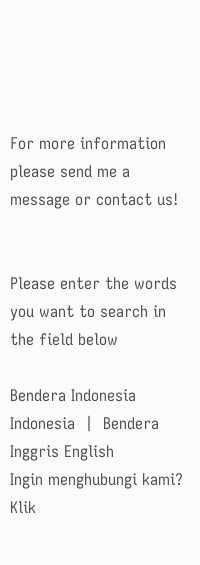For more information please send me a message or contact us!


Please enter the words you want to search in the field below

Bendera Indonesia Indonesia  |  Bendera Inggris English
Ingin menghubungi kami?
Klik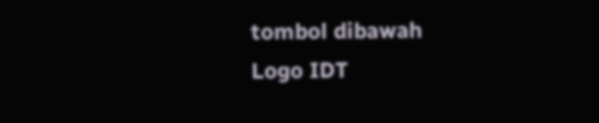tombol dibawah
Logo IDT